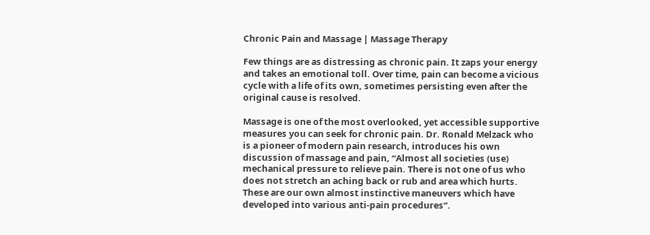Chronic Pain and Massage | Massage Therapy

Few things are as distressing as chronic pain. It zaps your energy and takes an emotional toll. Over time, pain can become a vicious cycle with a life of its own, sometimes persisting even after the original cause is resolved.

Massage is one of the most overlooked, yet accessible supportive measures you can seek for chronic pain. Dr. Ronald Melzack who is a pioneer of modern pain research, introduces his own discussion of massage and pain, “Almost all societies (use) mechanical pressure to relieve pain. There is not one of us who does not stretch an aching back or rub and area which hurts. These are our own almost instinctive maneuvers which have developed into various anti-pain procedures”.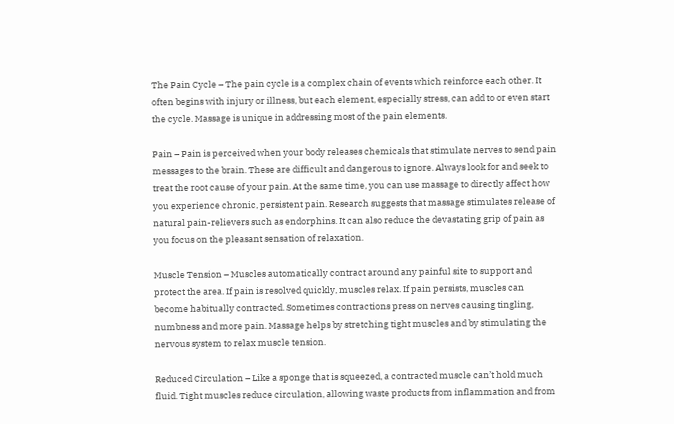The Pain Cycle – The pain cycle is a complex chain of events which reinforce each other. It often begins with injury or illness, but each element, especially stress, can add to or even start the cycle. Massage is unique in addressing most of the pain elements.

Pain – Pain is perceived when your body releases chemicals that stimulate nerves to send pain messages to the brain. These are difficult and dangerous to ignore. Always look for and seek to treat the root cause of your pain. At the same time, you can use massage to directly affect how you experience chronic, persistent pain. Research suggests that massage stimulates release of natural pain-relievers such as endorphins. It can also reduce the devastating grip of pain as you focus on the pleasant sensation of relaxation.

Muscle Tension – Muscles automatically contract around any painful site to support and protect the area. If pain is resolved quickly, muscles relax. If pain persists, muscles can become habitually contracted. Sometimes contractions press on nerves causing tingling, numbness and more pain. Massage helps by stretching tight muscles and by stimulating the nervous system to relax muscle tension.

Reduced Circulation – Like a sponge that is squeezed, a contracted muscle can’t hold much fluid. Tight muscles reduce circulation, allowing waste products from inflammation and from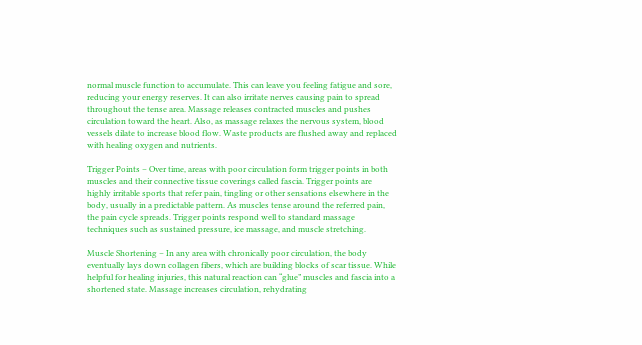normal muscle function to accumulate. This can leave you feeling fatigue and sore, reducing your energy reserves. It can also irritate nerves causing pain to spread throughout the tense area. Massage releases contracted muscles and pushes circulation toward the heart. Also, as massage relaxes the nervous system, blood vessels dilate to increase blood flow. Waste products are flushed away and replaced with healing oxygen and nutrients.

Trigger Points – Over time, areas with poor circulation form trigger points in both muscles and their connective tissue coverings called fascia. Trigger points are highly irritable sports that refer pain, tingling or other sensations elsewhere in the body, usually in a predictable pattern. As muscles tense around the referred pain, the pain cycle spreads. Trigger points respond well to standard massage techniques such as sustained pressure, ice massage, and muscle stretching.

Muscle Shortening – In any area with chronically poor circulation, the body eventually lays down collagen fibers, which are building blocks of scar tissue. While helpful for healing injuries, this natural reaction can “glue” muscles and fascia into a shortened state. Massage increases circulation, rehydrating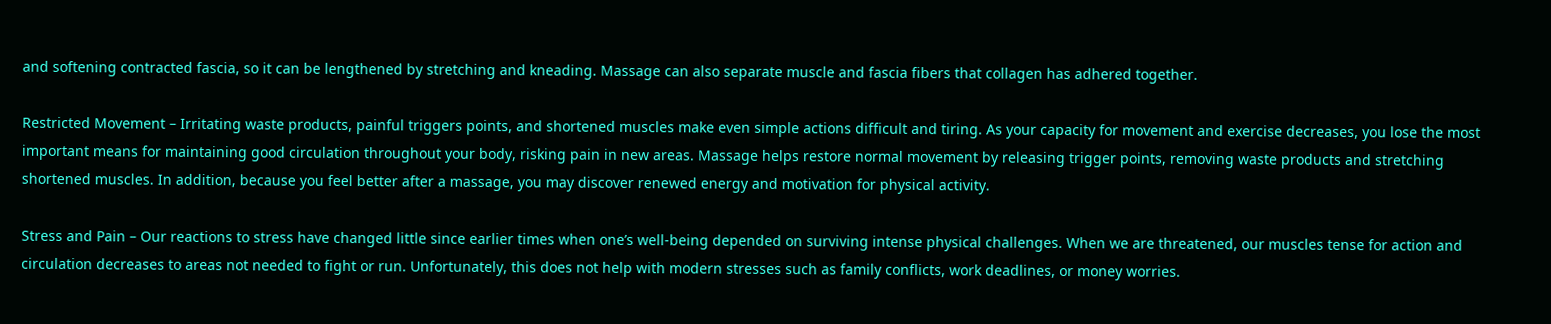and softening contracted fascia, so it can be lengthened by stretching and kneading. Massage can also separate muscle and fascia fibers that collagen has adhered together.

Restricted Movement – Irritating waste products, painful triggers points, and shortened muscles make even simple actions difficult and tiring. As your capacity for movement and exercise decreases, you lose the most important means for maintaining good circulation throughout your body, risking pain in new areas. Massage helps restore normal movement by releasing trigger points, removing waste products and stretching shortened muscles. In addition, because you feel better after a massage, you may discover renewed energy and motivation for physical activity.

Stress and Pain – Our reactions to stress have changed little since earlier times when one’s well-being depended on surviving intense physical challenges. When we are threatened, our muscles tense for action and circulation decreases to areas not needed to fight or run. Unfortunately, this does not help with modern stresses such as family conflicts, work deadlines, or money worries.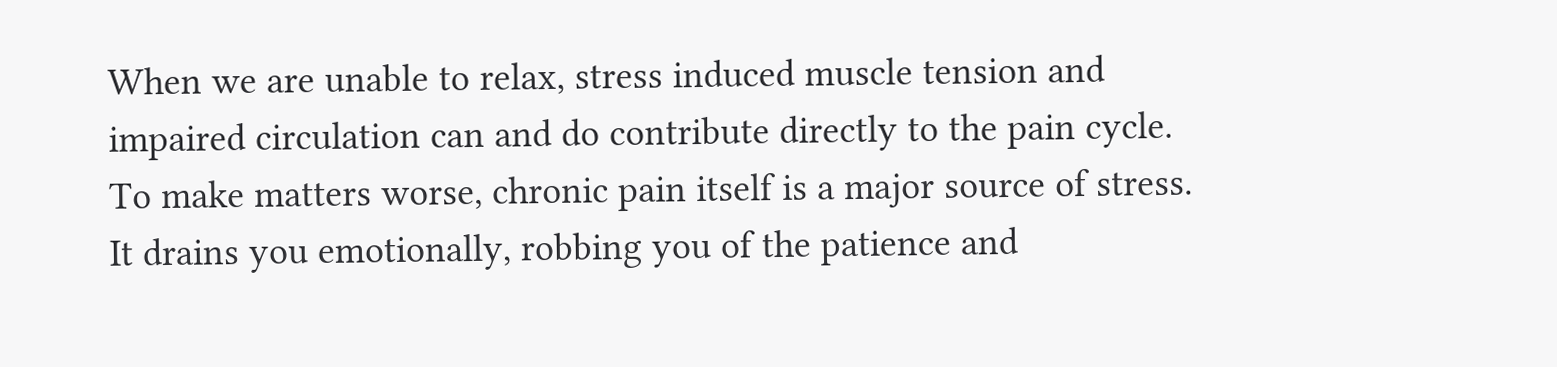When we are unable to relax, stress induced muscle tension and impaired circulation can and do contribute directly to the pain cycle. To make matters worse, chronic pain itself is a major source of stress. It drains you emotionally, robbing you of the patience and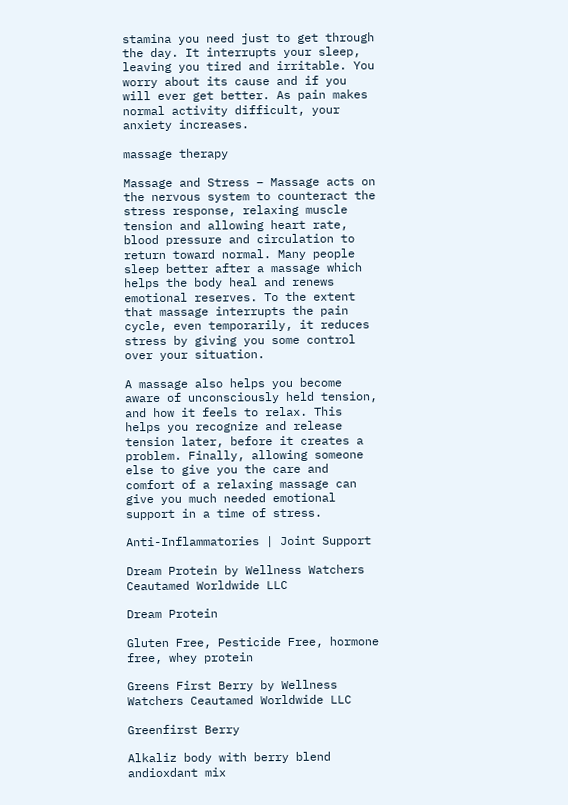stamina you need just to get through the day. It interrupts your sleep, leaving you tired and irritable. You worry about its cause and if you will ever get better. As pain makes normal activity difficult, your anxiety increases.

massage therapy

Massage and Stress – Massage acts on the nervous system to counteract the stress response, relaxing muscle tension and allowing heart rate, blood pressure and circulation to return toward normal. Many people sleep better after a massage which helps the body heal and renews emotional reserves. To the extent that massage interrupts the pain cycle, even temporarily, it reduces stress by giving you some control over your situation.

A massage also helps you become aware of unconsciously held tension, and how it feels to relax. This helps you recognize and release tension later, before it creates a problem. Finally, allowing someone else to give you the care and comfort of a relaxing massage can give you much needed emotional support in a time of stress.

Anti-Inflammatories | Joint Support

Dream Protein by Wellness Watchers Ceautamed Worldwide LLC

Dream Protein

Gluten Free, Pesticide Free, hormone free, whey protein

Greens First Berry by Wellness Watchers Ceautamed Worldwide LLC

Greenfirst Berry

Alkaliz body with berry blend andioxdant mix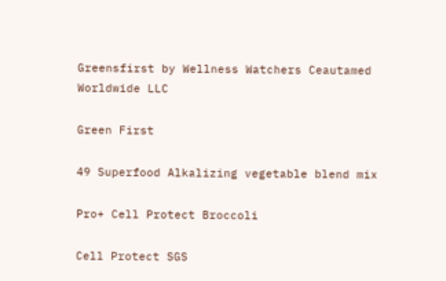Greensfirst by Wellness Watchers Ceautamed Worldwide LLC

Green First

49 Superfood Alkalizing vegetable blend mix

Pro+ Cell Protect Broccoli

Cell Protect SGS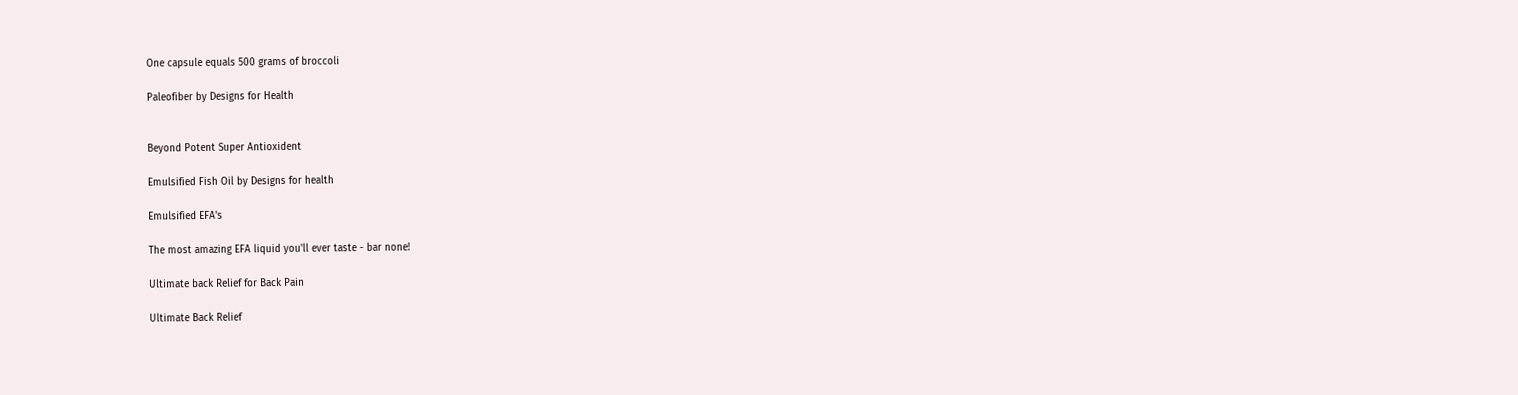One capsule equals 500 grams of broccoli

Paleofiber by Designs for Health


Beyond Potent Super Antioxident

Emulsified Fish Oil by Designs for health

Emulsified EFA's

The most amazing EFA liquid you'll ever taste - bar none!

Ultimate back Relief for Back Pain

Ultimate Back Relief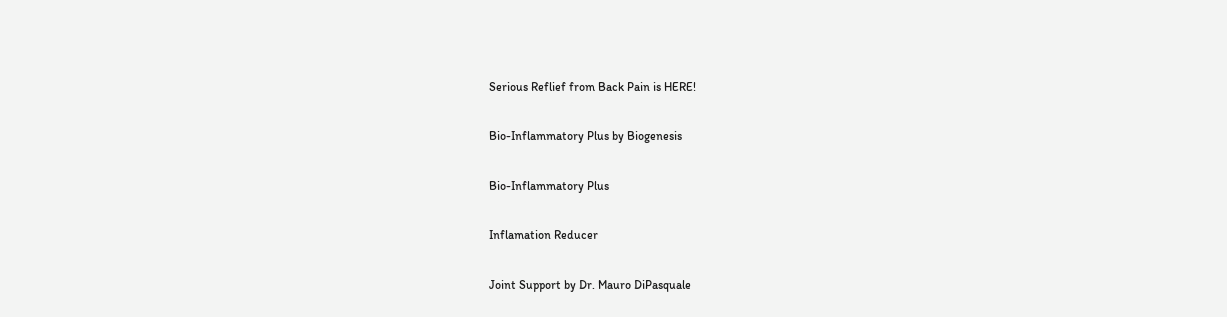Serious Reflief from Back Pain is HERE!

Bio-Inflammatory Plus by Biogenesis

Bio-Inflammatory Plus

Inflamation Reducer

Joint Support by Dr. Mauro DiPasquale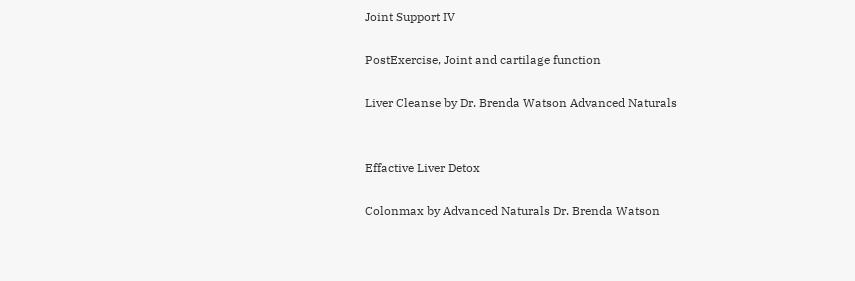Joint Support IV

PostExercise, Joint and cartilage function

Liver Cleanse by Dr. Brenda Watson Advanced Naturals


Effactive Liver Detox

Colonmax by Advanced Naturals Dr. Brenda Watson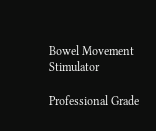Bowel Movement Stimulator

Professional Grade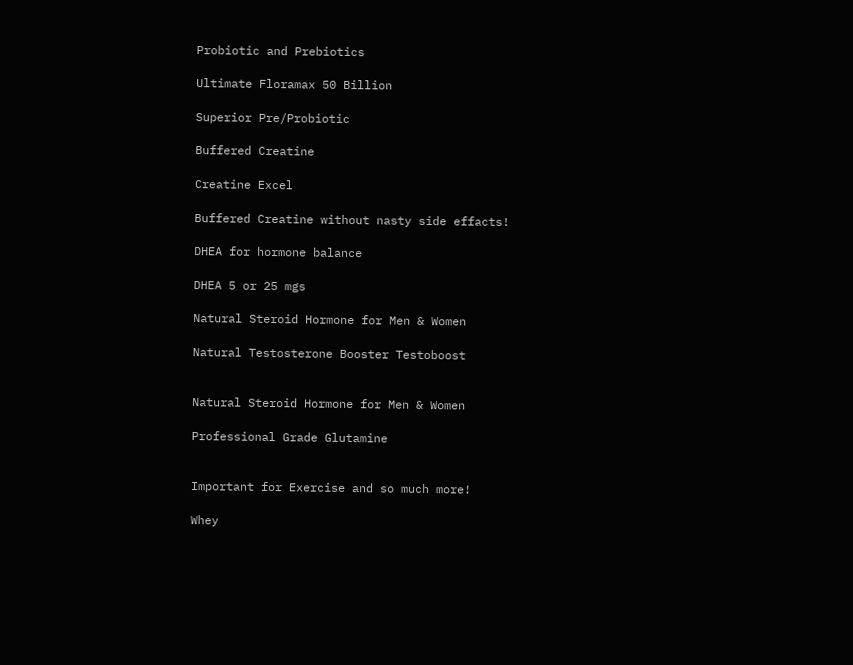Probiotic and Prebiotics

Ultimate Floramax 50 Billion

Superior Pre/Probiotic

Buffered Creatine

Creatine Excel

Buffered Creatine without nasty side effacts!

DHEA for hormone balance

DHEA 5 or 25 mgs

Natural Steroid Hormone for Men & Women

Natural Testosterone Booster Testoboost


Natural Steroid Hormone for Men & Women

Professional Grade Glutamine


Important for Exercise and so much more!

Whey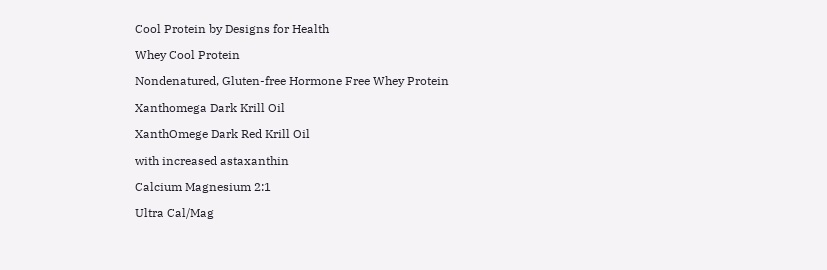Cool Protein by Designs for Health

Whey Cool Protein

Nondenatured, Gluten-free Hormone Free Whey Protein

Xanthomega Dark Krill Oil

XanthOmege Dark Red Krill Oil

with increased astaxanthin

Calcium Magnesium 2:1

Ultra Cal/Mag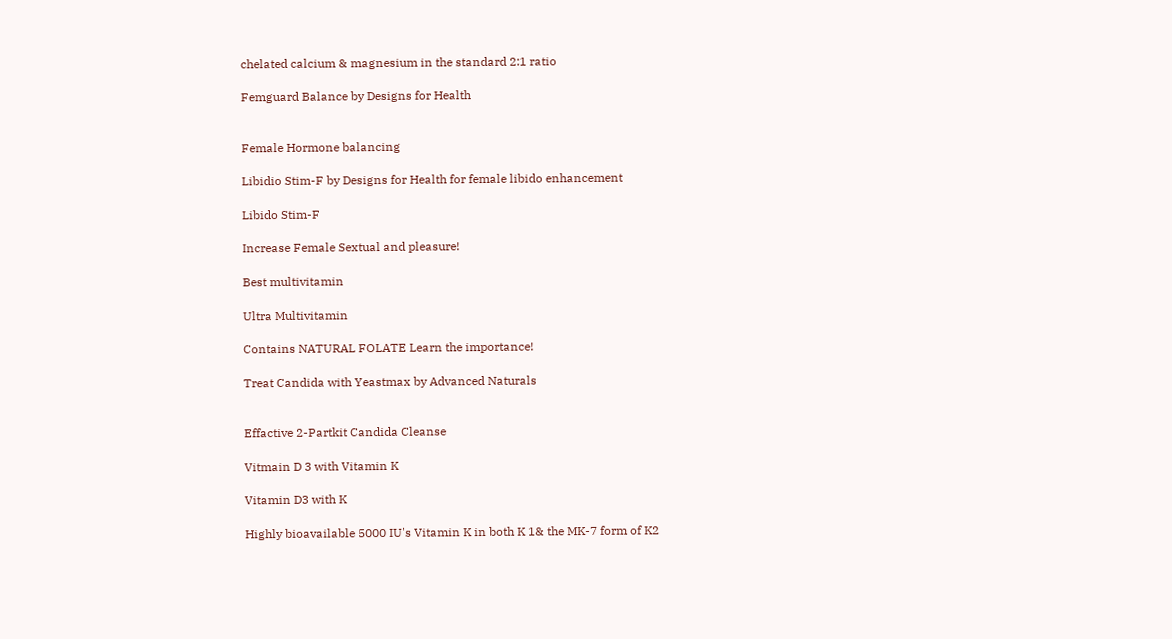chelated calcium & magnesium in the standard 2:1 ratio

Femguard Balance by Designs for Health


Female Hormone balancing

Libidio Stim-F by Designs for Health for female libido enhancement

Libido Stim-F

Increase Female Sextual and pleasure!

Best multivitamin

Ultra Multivitamin

Contains NATURAL FOLATE Learn the importance!

Treat Candida with Yeastmax by Advanced Naturals


Effactive 2-Partkit Candida Cleanse

Vitmain D 3 with Vitamin K

Vitamin D3 with K

Highly bioavailable 5000 IU's Vitamin K in both K 1& the MK-7 form of K2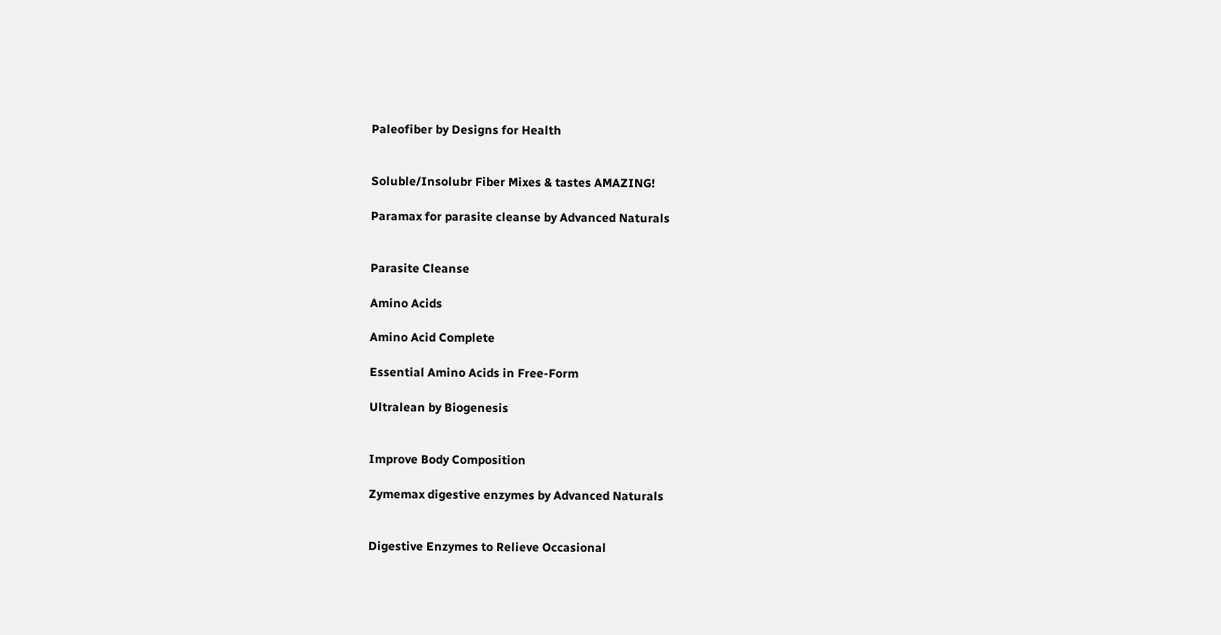Paleofiber by Designs for Health


Soluble/Insolubr Fiber Mixes & tastes AMAZING!

Paramax for parasite cleanse by Advanced Naturals


Parasite Cleanse

Amino Acids

Amino Acid Complete

Essential Amino Acids in Free-Form

Ultralean by Biogenesis


Improve Body Composition

Zymemax digestive enzymes by Advanced Naturals


Digestive Enzymes to Relieve Occasional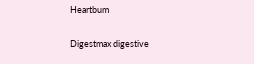Heartbum

Digestmax digestive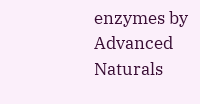enzymes by Advanced Naturals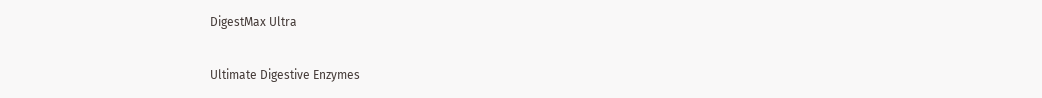DigestMax Ultra

Ultimate Digestive Enzymes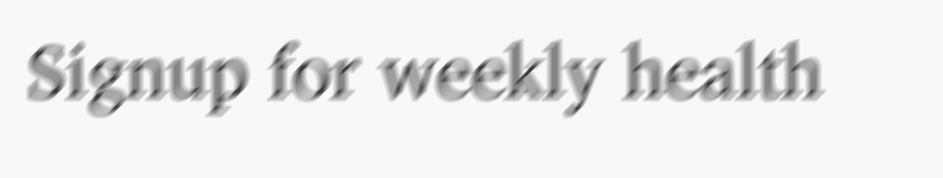Signup for weekly health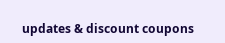updates & discount coupons